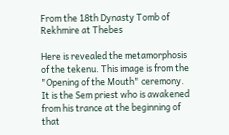From the 18th Dynasty Tomb of Rekhmire at Thebes

Here is revealed the metamorphosis of the tekenu. This image is from the "Opening of the Mouth" ceremony. It is the Sem priest who is awakened from his trance at the beginning of that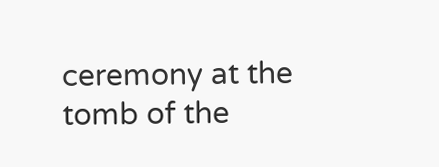ceremony at the tomb of the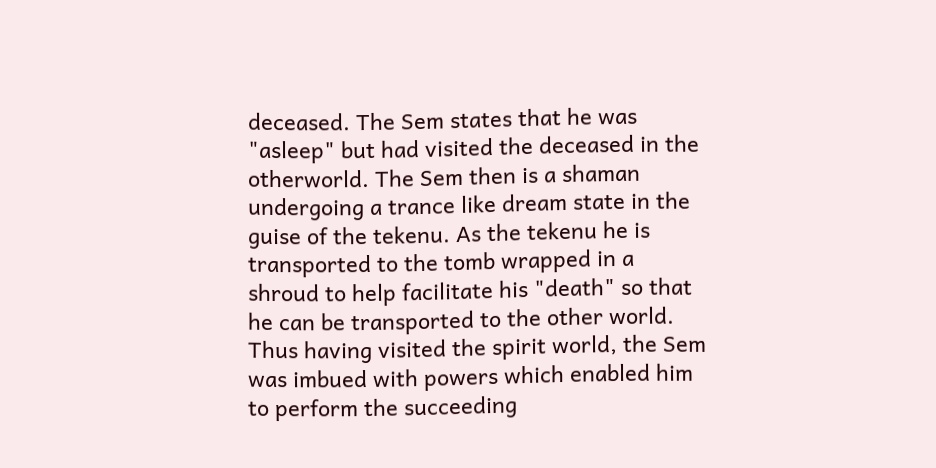deceased. The Sem states that he was "asleep" but had visited the deceased in the otherworld. The Sem then is a shaman undergoing a trance like dream state in the guise of the tekenu. As the tekenu he is transported to the tomb wrapped in a shroud to help facilitate his "death" so that he can be transported to the other world. Thus having visited the spirit world, the Sem was imbued with powers which enabled him to perform the succeeding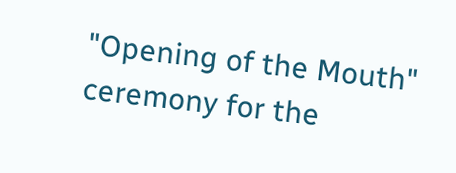"Opening of the Mouth" ceremony for the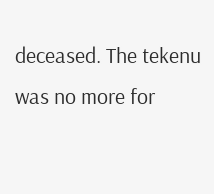deceased. The tekenu was no more for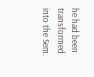he had been transformed into the Sem.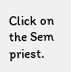Click on the Sem priest.